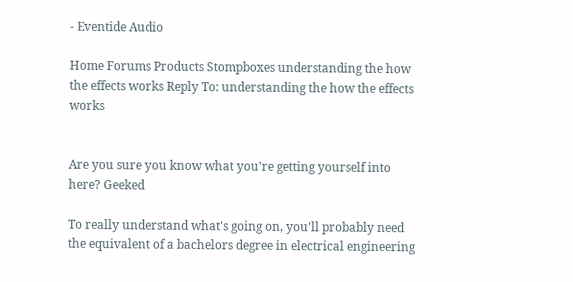- Eventide Audio

Home Forums Products Stompboxes understanding the how the effects works Reply To: understanding the how the effects works


Are you sure you know what you're getting yourself into here? Geeked

To really understand what's going on, you'll probably need the equivalent of a bachelors degree in electrical engineering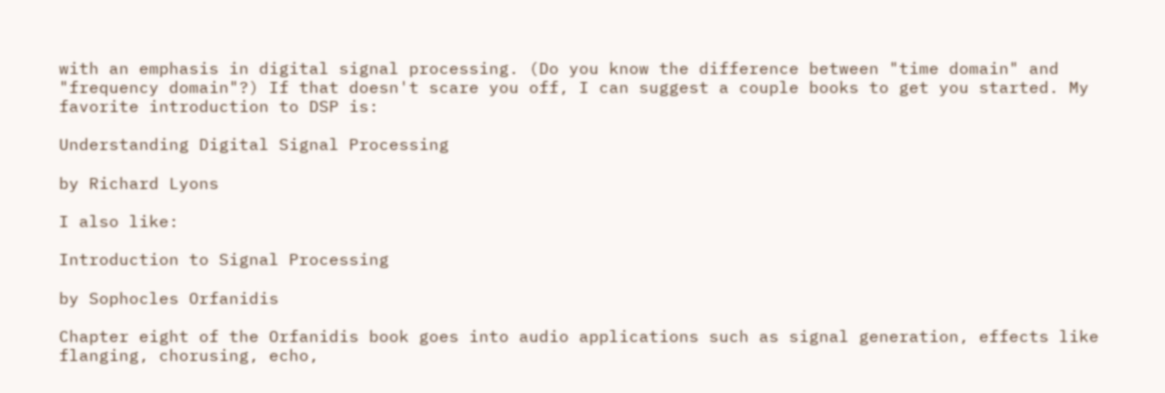with an emphasis in digital signal processing. (Do you know the difference between "time domain" and "frequency domain"?) If that doesn't scare you off, I can suggest a couple books to get you started. My favorite introduction to DSP is:

Understanding Digital Signal Processing

by Richard Lyons

I also like:

Introduction to Signal Processing

by Sophocles Orfanidis

Chapter eight of the Orfanidis book goes into audio applications such as signal generation, effects like flanging, chorusing, echo,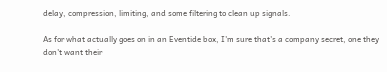delay, compression, limiting, and some filtering to clean up signals.

As for what actually goes on in an Eventide box, I'm sure that's a company secret, one they don't want their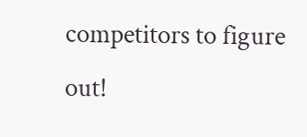competitors to figure out!